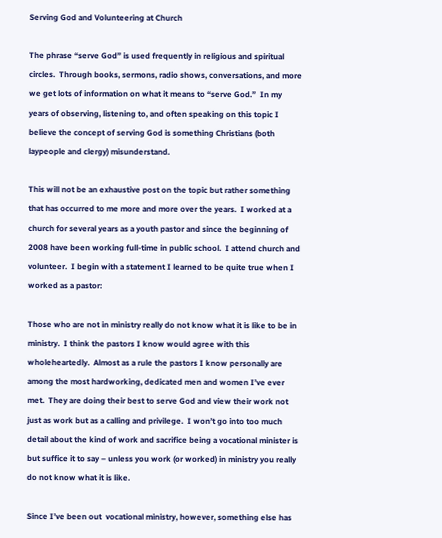Serving God and Volunteering at Church

The phrase “serve God” is used frequently in religious and spiritual circles.  Through books, sermons, radio shows, conversations, and more we get lots of information on what it means to “serve God.”  In my years of observing, listening to, and often speaking on this topic I believe the concept of serving God is something Christians (both laypeople and clergy) misunderstand.

This will not be an exhaustive post on the topic but rather something that has occurred to me more and more over the years.  I worked at a church for several years as a youth pastor and since the beginning of 2008 have been working full-time in public school.  I attend church and volunteer.  I begin with a statement I learned to be quite true when I worked as a pastor:

Those who are not in ministry really do not know what it is like to be in ministry.  I think the pastors I know would agree with this wholeheartedly.  Almost as a rule the pastors I know personally are among the most hardworking, dedicated men and women I’ve ever met.  They are doing their best to serve God and view their work not just as work but as a calling and privilege.  I won’t go into too much detail about the kind of work and sacrifice being a vocational minister is but suffice it to say – unless you work (or worked) in ministry you really do not know what it is like.

Since I’ve been out  vocational ministry, however, something else has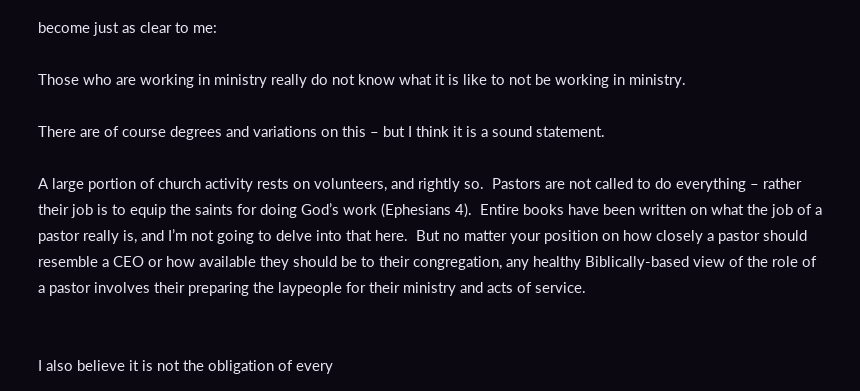become just as clear to me:

Those who are working in ministry really do not know what it is like to not be working in ministry.

There are of course degrees and variations on this – but I think it is a sound statement.

A large portion of church activity rests on volunteers, and rightly so.  Pastors are not called to do everything – rather their job is to equip the saints for doing God’s work (Ephesians 4).  Entire books have been written on what the job of a pastor really is, and I’m not going to delve into that here.  But no matter your position on how closely a pastor should resemble a CEO or how available they should be to their congregation, any healthy Biblically-based view of the role of a pastor involves their preparing the laypeople for their ministry and acts of service.


I also believe it is not the obligation of every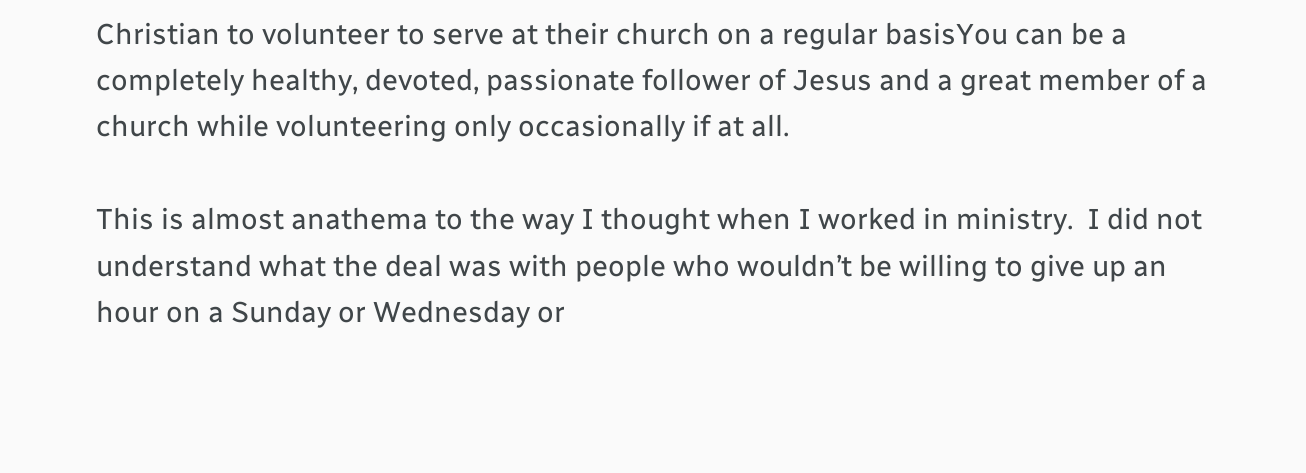Christian to volunteer to serve at their church on a regular basisYou can be a completely healthy, devoted, passionate follower of Jesus and a great member of a church while volunteering only occasionally if at all.

This is almost anathema to the way I thought when I worked in ministry.  I did not understand what the deal was with people who wouldn’t be willing to give up an hour on a Sunday or Wednesday or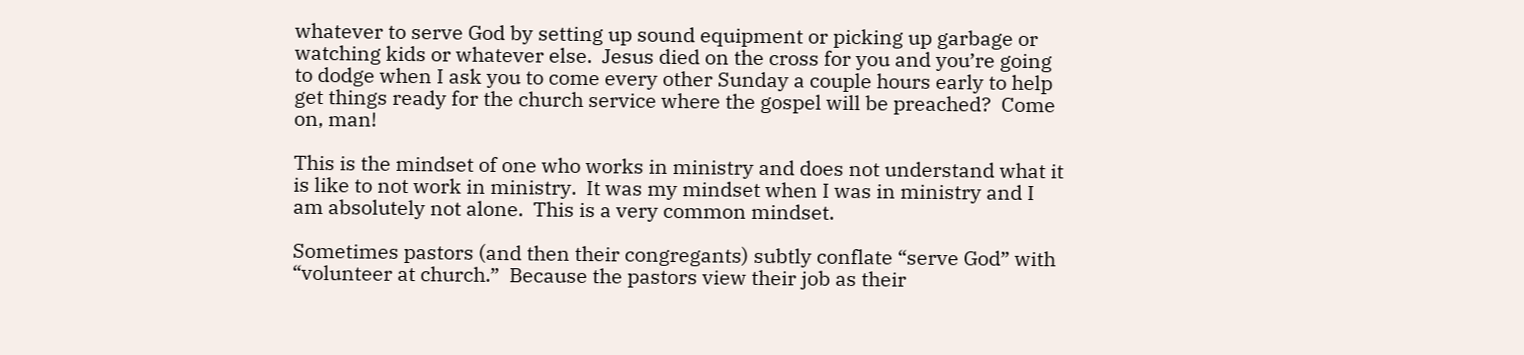whatever to serve God by setting up sound equipment or picking up garbage or watching kids or whatever else.  Jesus died on the cross for you and you’re going to dodge when I ask you to come every other Sunday a couple hours early to help get things ready for the church service where the gospel will be preached?  Come on, man!

This is the mindset of one who works in ministry and does not understand what it is like to not work in ministry.  It was my mindset when I was in ministry and I am absolutely not alone.  This is a very common mindset.

Sometimes pastors (and then their congregants) subtly conflate “serve God” with “volunteer at church.”  Because the pastors view their job as their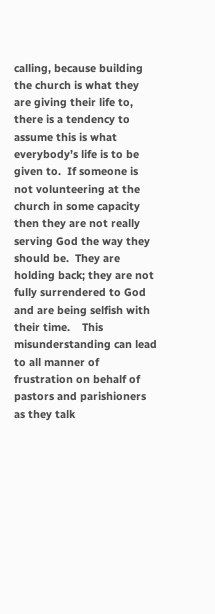calling, because building the church is what they are giving their life to, there is a tendency to assume this is what everybody’s life is to be given to.  If someone is not volunteering at the church in some capacity then they are not really serving God the way they should be.  They are holding back; they are not fully surrendered to God and are being selfish with their time.    This misunderstanding can lead to all manner of frustration on behalf of pastors and parishioners as they talk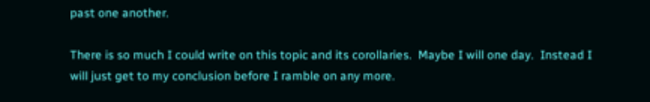past one another.

There is so much I could write on this topic and its corollaries.  Maybe I will one day.  Instead I will just get to my conclusion before I ramble on any more.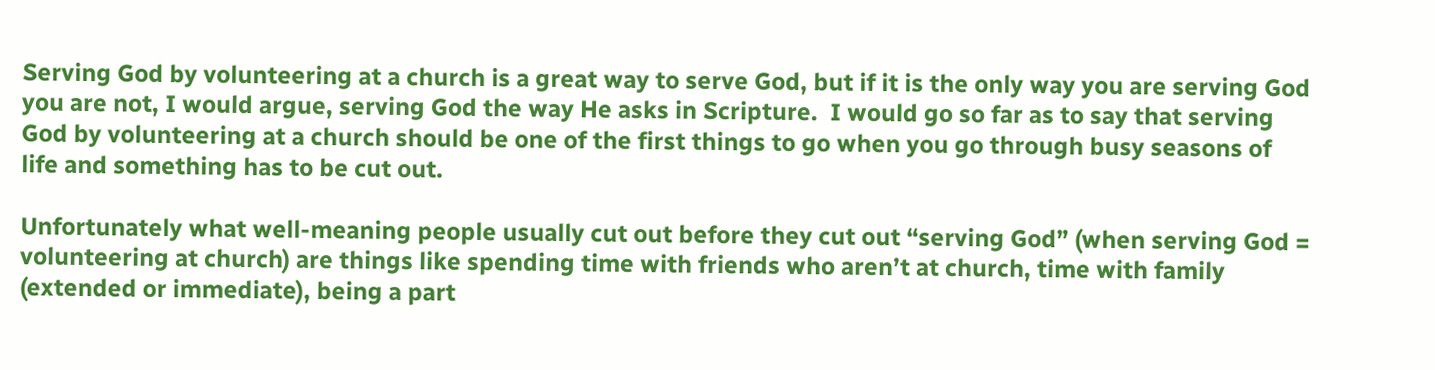Serving God by volunteering at a church is a great way to serve God, but if it is the only way you are serving God you are not, I would argue, serving God the way He asks in Scripture.  I would go so far as to say that serving God by volunteering at a church should be one of the first things to go when you go through busy seasons of life and something has to be cut out.

Unfortunately what well-meaning people usually cut out before they cut out “serving God” (when serving God = volunteering at church) are things like spending time with friends who aren’t at church, time with family (extended or immediate), being a part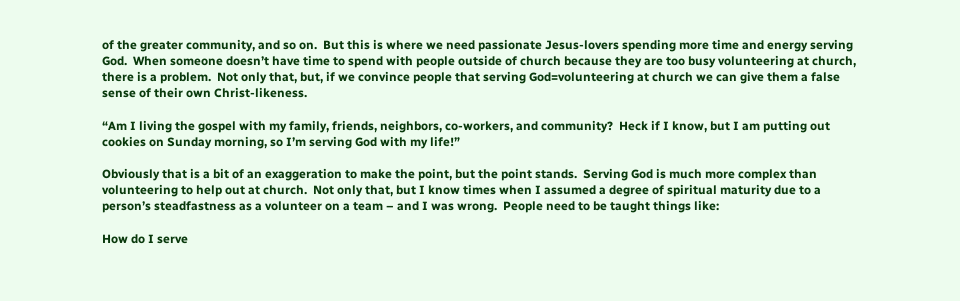of the greater community, and so on.  But this is where we need passionate Jesus-lovers spending more time and energy serving God.  When someone doesn’t have time to spend with people outside of church because they are too busy volunteering at church, there is a problem.  Not only that, but, if we convince people that serving God=volunteering at church we can give them a false sense of their own Christ-likeness.

“Am I living the gospel with my family, friends, neighbors, co-workers, and community?  Heck if I know, but I am putting out cookies on Sunday morning, so I’m serving God with my life!”

Obviously that is a bit of an exaggeration to make the point, but the point stands.  Serving God is much more complex than volunteering to help out at church.  Not only that, but I know times when I assumed a degree of spiritual maturity due to a person’s steadfastness as a volunteer on a team – and I was wrong.  People need to be taught things like:

How do I serve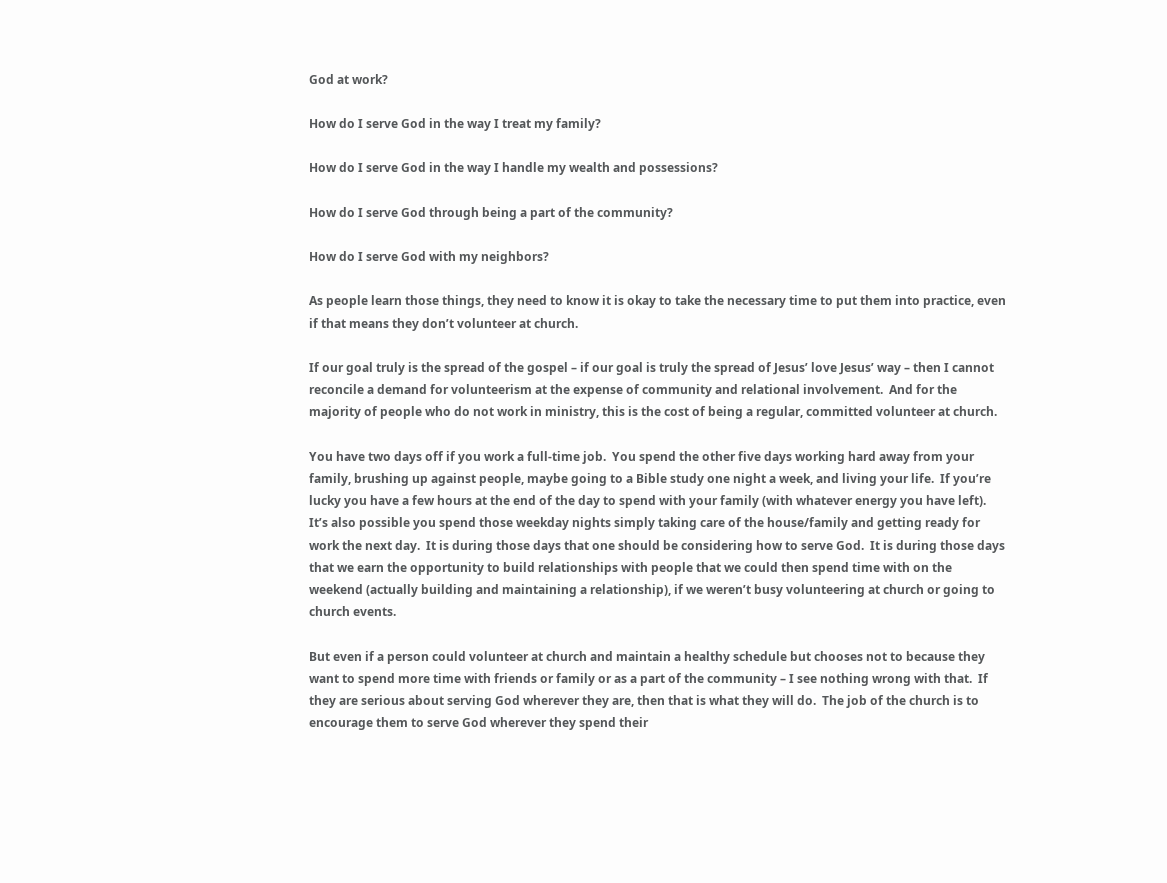God at work?

How do I serve God in the way I treat my family?

How do I serve God in the way I handle my wealth and possessions?

How do I serve God through being a part of the community?

How do I serve God with my neighbors?

As people learn those things, they need to know it is okay to take the necessary time to put them into practice, even if that means they don’t volunteer at church.

If our goal truly is the spread of the gospel – if our goal is truly the spread of Jesus’ love Jesus’ way – then I cannot reconcile a demand for volunteerism at the expense of community and relational involvement.  And for the majority of people who do not work in ministry, this is the cost of being a regular, committed volunteer at church.

You have two days off if you work a full-time job.  You spend the other five days working hard away from your family, brushing up against people, maybe going to a Bible study one night a week, and living your life.  If you’re lucky you have a few hours at the end of the day to spend with your family (with whatever energy you have left).  It’s also possible you spend those weekday nights simply taking care of the house/family and getting ready for work the next day.  It is during those days that one should be considering how to serve God.  It is during those days that we earn the opportunity to build relationships with people that we could then spend time with on the weekend (actually building and maintaining a relationship), if we weren’t busy volunteering at church or going to church events.

But even if a person could volunteer at church and maintain a healthy schedule but chooses not to because they want to spend more time with friends or family or as a part of the community – I see nothing wrong with that.  If they are serious about serving God wherever they are, then that is what they will do.  The job of the church is to encourage them to serve God wherever they spend their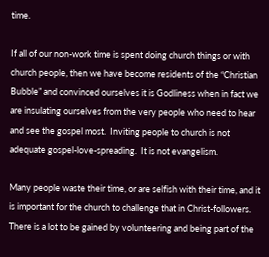time.

If all of our non-work time is spent doing church things or with church people, then we have become residents of the “Christian Bubble” and convinced ourselves it is Godliness when in fact we are insulating ourselves from the very people who need to hear and see the gospel most.  Inviting people to church is not adequate gospel-love-spreading.  It is not evangelism.

Many people waste their time, or are selfish with their time, and it is important for the church to challenge that in Christ-followers.  There is a lot to be gained by volunteering and being part of the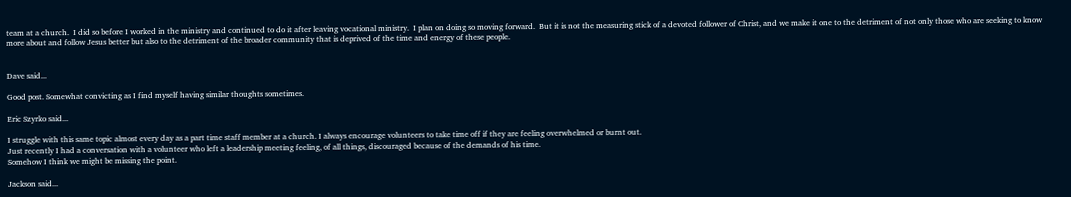team at a church.  I did so before I worked in the ministry and continued to do it after leaving vocational ministry.  I plan on doing so moving forward.  But it is not the measuring stick of a devoted follower of Christ, and we make it one to the detriment of not only those who are seeking to know more about and follow Jesus better but also to the detriment of the broader community that is deprived of the time and energy of these people.


Dave said...

Good post. Somewhat convicting as I find myself having similar thoughts sometimes.

Eric Szyrko said...

I struggle with this same topic almost every day as a part time staff member at a church. I always encourage volunteers to take time off if they are feeling overwhelmed or burnt out.
Just recently I had a conversation with a volunteer who left a leadership meeting feeling, of all things, discouraged because of the demands of his time.
Somehow I think we might be missing the point.

Jackson said...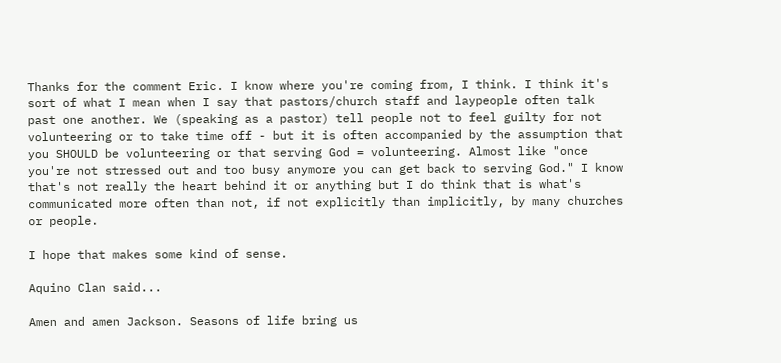Thanks for the comment Eric. I know where you're coming from, I think. I think it's sort of what I mean when I say that pastors/church staff and laypeople often talk past one another. We (speaking as a pastor) tell people not to feel guilty for not volunteering or to take time off - but it is often accompanied by the assumption that you SHOULD be volunteering or that serving God = volunteering. Almost like "once you're not stressed out and too busy anymore you can get back to serving God." I know that's not really the heart behind it or anything but I do think that is what's communicated more often than not, if not explicitly than implicitly, by many churches or people.

I hope that makes some kind of sense.

Aquino Clan said...

Amen and amen Jackson. Seasons of life bring us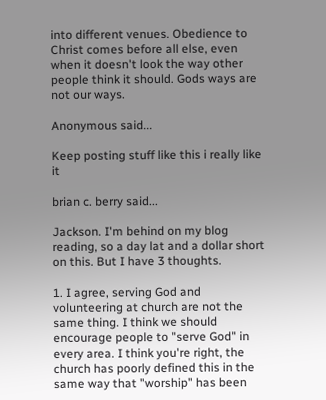into different venues. Obedience to Christ comes before all else, even when it doesn't look the way other people think it should. Gods ways are not our ways.

Anonymous said...

Keep posting stuff like this i really like it

brian c. berry said...

Jackson. I'm behind on my blog reading, so a day lat and a dollar short on this. But I have 3 thoughts.

1. I agree, serving God and volunteering at church are not the same thing. I think we should encourage people to "serve God" in every area. I think you're right, the church has poorly defined this in the same way that "worship" has been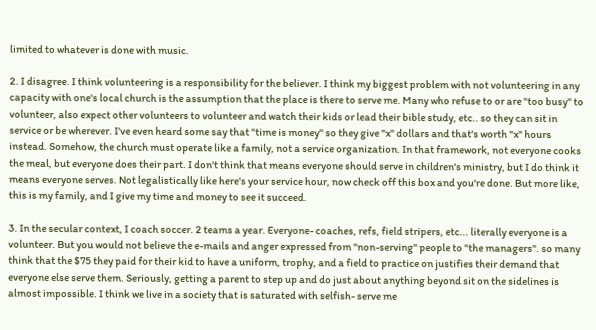limited to whatever is done with music.

2. I disagree. I think volunteering is a responsibility for the believer. I think my biggest problem with not volunteering in any capacity with one's local church is the assumption that the place is there to serve me. Many who refuse to or are "too busy" to volunteer, also expect other volunteers to volunteer and watch their kids or lead their bible study, etc.. so they can sit in service or be wherever. I've even heard some say that "time is money" so they give "x" dollars and that's worth "x" hours instead. Somehow, the church must operate like a family, not a service organization. In that framework, not everyone cooks the meal, but everyone does their part. I don't think that means everyone should serve in children's ministry, but I do think it means everyone serves. Not legalistically like here's your service hour, now check off this box and you're done. But more like, this is my family, and I give my time and money to see it succeed.

3. In the secular context, I coach soccer. 2 teams a year. Everyone- coaches, refs, field stripers, etc... literally everyone is a volunteer. But you would not believe the e-mails and anger expressed from "non-serving" people to "the managers". so many think that the $75 they paid for their kid to have a uniform, trophy, and a field to practice on justifies their demand that everyone else serve them. Seriously, getting a parent to step up and do just about anything beyond sit on the sidelines is almost impossible. I think we live in a society that is saturated with selfish- serve me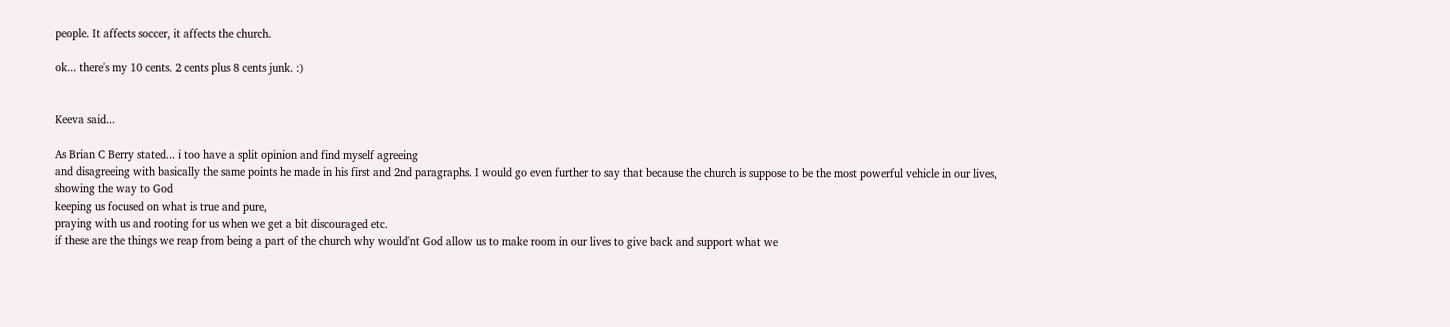people. It affects soccer, it affects the church.

ok... there's my 10 cents. 2 cents plus 8 cents junk. :)


Keeva said...

As Brian C Berry stated... i too have a split opinion and find myself agreeing
and disagreeing with basically the same points he made in his first and 2nd paragraphs. I would go even further to say that because the church is suppose to be the most powerful vehicle in our lives,
showing the way to God
keeping us focused on what is true and pure,
praying with us and rooting for us when we get a bit discouraged etc.
if these are the things we reap from being a part of the church why would'nt God allow us to make room in our lives to give back and support what we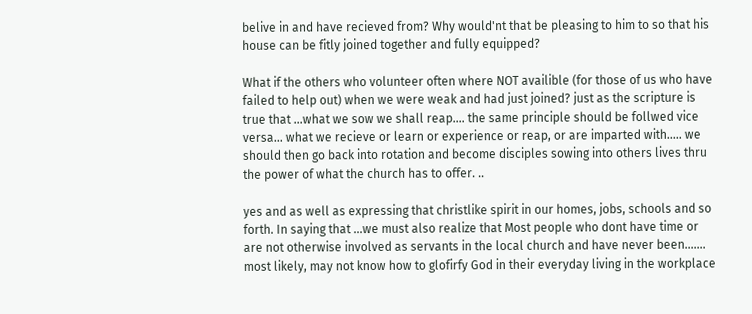belive in and have recieved from? Why would'nt that be pleasing to him to so that his house can be fitly joined together and fully equipped?

What if the others who volunteer often where NOT availible (for those of us who have failed to help out) when we were weak and had just joined? just as the scripture is true that ...what we sow we shall reap.... the same principle should be follwed vice versa... what we recieve or learn or experience or reap, or are imparted with..... we should then go back into rotation and become disciples sowing into others lives thru the power of what the church has to offer. ..

yes and as well as expressing that christlike spirit in our homes, jobs, schools and so forth. In saying that ...we must also realize that Most people who dont have time or are not otherwise involved as servants in the local church and have never been....... most likely, may not know how to glofirfy God in their everyday living in the workplace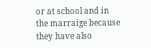or at school and in the marraige because they have also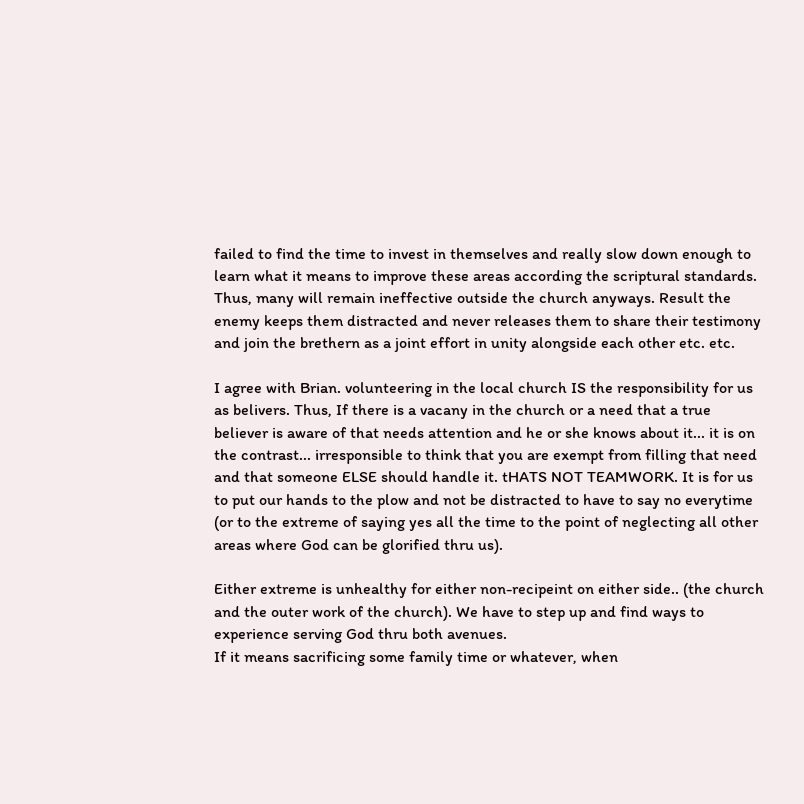failed to find the time to invest in themselves and really slow down enough to learn what it means to improve these areas according the scriptural standards. Thus, many will remain ineffective outside the church anyways. Result the enemy keeps them distracted and never releases them to share their testimony and join the brethern as a joint effort in unity alongside each other etc. etc.

I agree with Brian. volunteering in the local church IS the responsibility for us as belivers. Thus, If there is a vacany in the church or a need that a true believer is aware of that needs attention and he or she knows about it... it is on the contrast... irresponsible to think that you are exempt from filling that need and that someone ELSE should handle it. tHATS NOT TEAMWORK. It is for us to put our hands to the plow and not be distracted to have to say no everytime (or to the extreme of saying yes all the time to the point of neglecting all other areas where God can be glorified thru us).

Either extreme is unhealthy for either non-recipeint on either side.. (the church and the outer work of the church). We have to step up and find ways to experience serving God thru both avenues.
If it means sacrificing some family time or whatever, when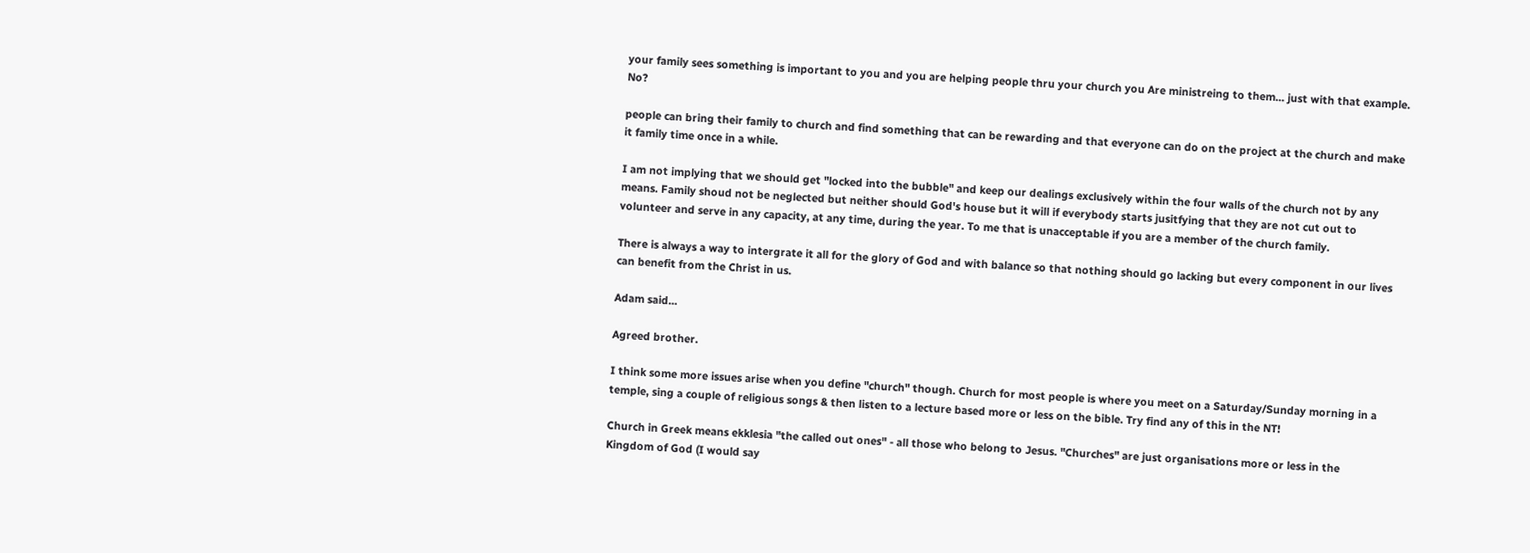your family sees something is important to you and you are helping people thru your church you Are ministreing to them... just with that example. No?

people can bring their family to church and find something that can be rewarding and that everyone can do on the project at the church and make it family time once in a while.

I am not implying that we should get "locked into the bubble" and keep our dealings exclusively within the four walls of the church not by any means. Family shoud not be neglected but neither should God's house but it will if everybody starts jusitfying that they are not cut out to volunteer and serve in any capacity, at any time, during the year. To me that is unacceptable if you are a member of the church family.

There is always a way to intergrate it all for the glory of God and with balance so that nothing should go lacking but every component in our lives can benefit from the Christ in us.

Adam said...

Agreed brother.

I think some more issues arise when you define "church" though. Church for most people is where you meet on a Saturday/Sunday morning in a temple, sing a couple of religious songs & then listen to a lecture based more or less on the bible. Try find any of this in the NT!

Church in Greek means ekklesia "the called out ones" - all those who belong to Jesus. "Churches" are just organisations more or less in the Kingdom of God (I would say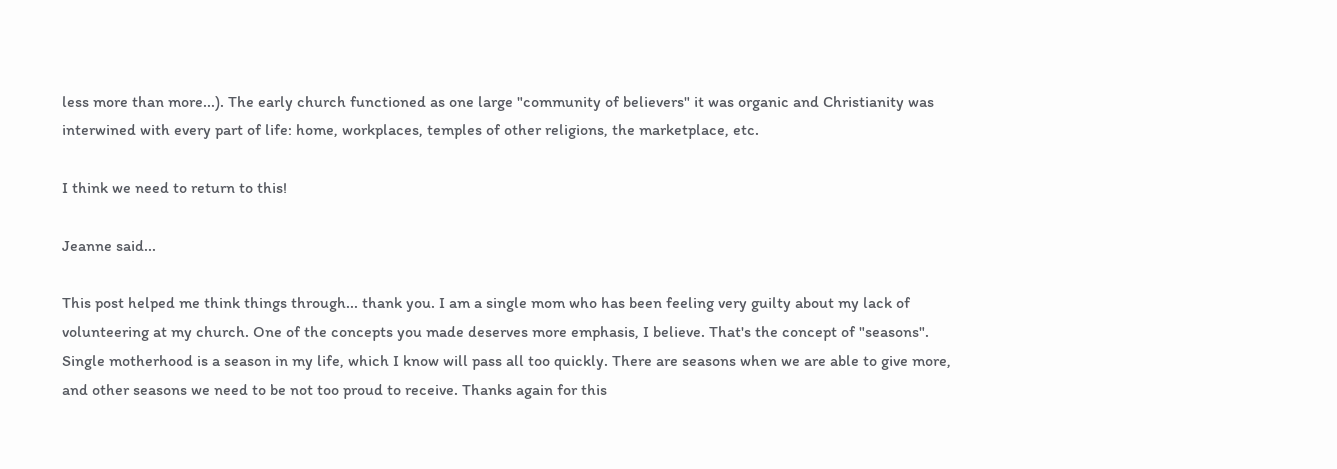less more than more...). The early church functioned as one large "community of believers" it was organic and Christianity was interwined with every part of life: home, workplaces, temples of other religions, the marketplace, etc.

I think we need to return to this!

Jeanne said...

This post helped me think things through... thank you. I am a single mom who has been feeling very guilty about my lack of volunteering at my church. One of the concepts you made deserves more emphasis, I believe. That's the concept of "seasons". Single motherhood is a season in my life, which I know will pass all too quickly. There are seasons when we are able to give more, and other seasons we need to be not too proud to receive. Thanks again for this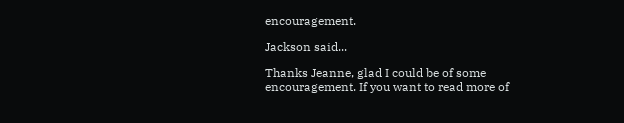encouragement.

Jackson said...

Thanks Jeanne, glad I could be of some encouragement. If you want to read more of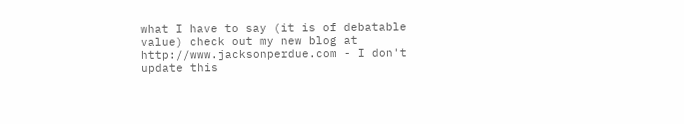what I have to say (it is of debatable value) check out my new blog at http://www.jacksonperdue.com - I don't update this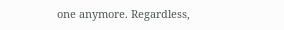one anymore. Regardless,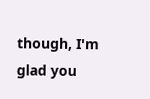though, I'm glad you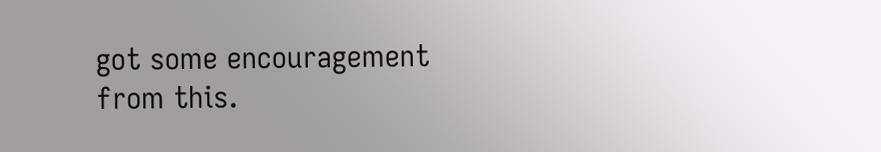got some encouragement from this.